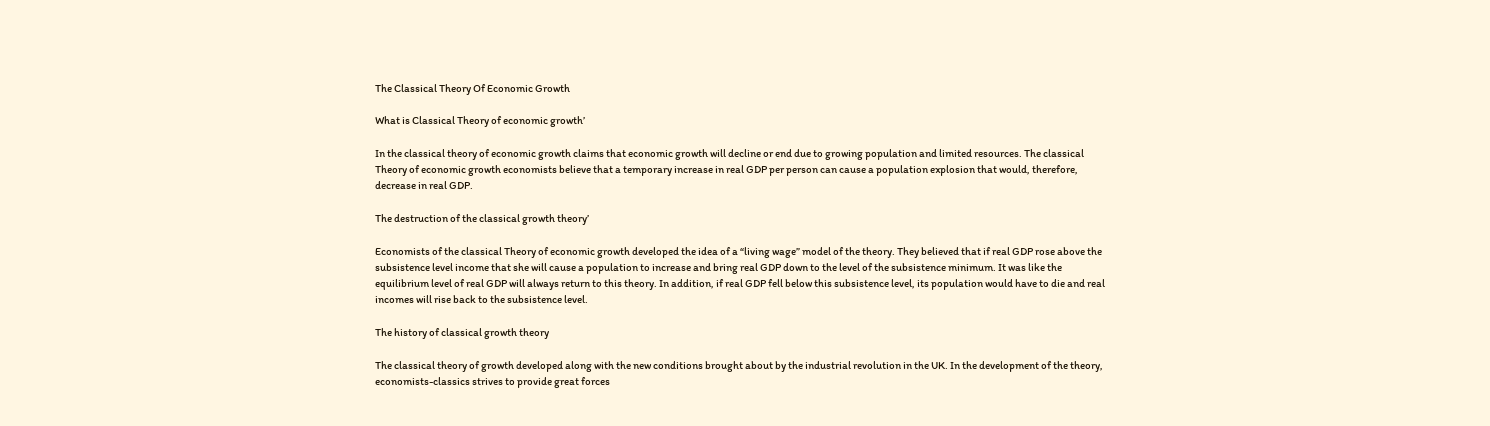The Classical Theory Of Economic Growth

What is Classical Theory of economic growth’

In the classical theory of economic growth claims that economic growth will decline or end due to growing population and limited resources. The classical Theory of economic growth economists believe that a temporary increase in real GDP per person can cause a population explosion that would, therefore, decrease in real GDP.

The destruction of the classical growth theory’

Economists of the classical Theory of economic growth developed the idea of a “living wage” model of the theory. They believed that if real GDP rose above the subsistence level income that she will cause a population to increase and bring real GDP down to the level of the subsistence minimum. It was like the equilibrium level of real GDP will always return to this theory. In addition, if real GDP fell below this subsistence level, its population would have to die and real incomes will rise back to the subsistence level.

The history of classical growth theory

The classical theory of growth developed along with the new conditions brought about by the industrial revolution in the UK. In the development of the theory, economists-classics strives to provide great forces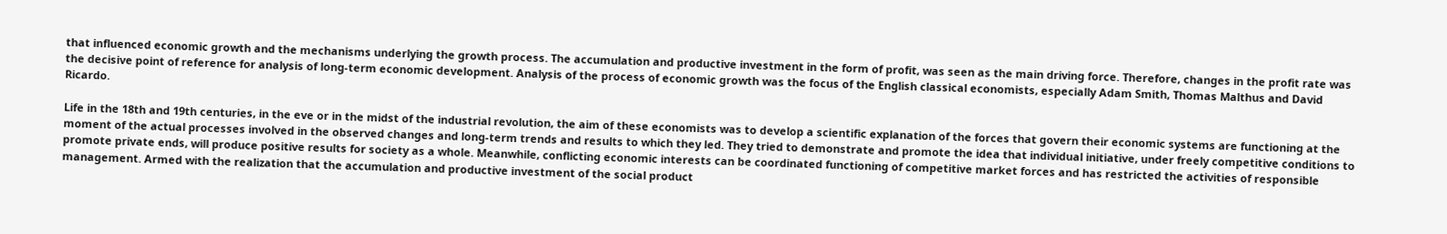that influenced economic growth and the mechanisms underlying the growth process. The accumulation and productive investment in the form of profit, was seen as the main driving force. Therefore, changes in the profit rate was the decisive point of reference for analysis of long-term economic development. Analysis of the process of economic growth was the focus of the English classical economists, especially Adam Smith, Thomas Malthus and David Ricardo.

Life in the 18th and 19th centuries, in the eve or in the midst of the industrial revolution, the aim of these economists was to develop a scientific explanation of the forces that govern their economic systems are functioning at the moment of the actual processes involved in the observed changes and long-term trends and results to which they led. They tried to demonstrate and promote the idea that individual initiative, under freely competitive conditions to promote private ends, will produce positive results for society as a whole. Meanwhile, conflicting economic interests can be coordinated functioning of competitive market forces and has restricted the activities of responsible management. Armed with the realization that the accumulation and productive investment of the social product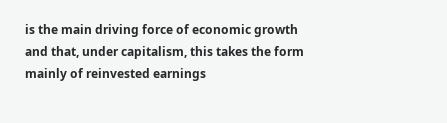is the main driving force of economic growth and that, under capitalism, this takes the form mainly of reinvested earnings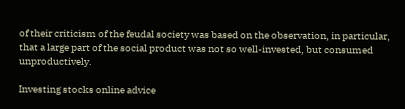of their criticism of the feudal society was based on the observation, in particular, that a large part of the social product was not so well-invested, but consumed unproductively.

Investing stocks online advice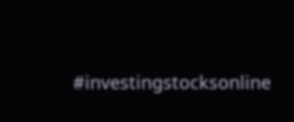#investingstocksonline